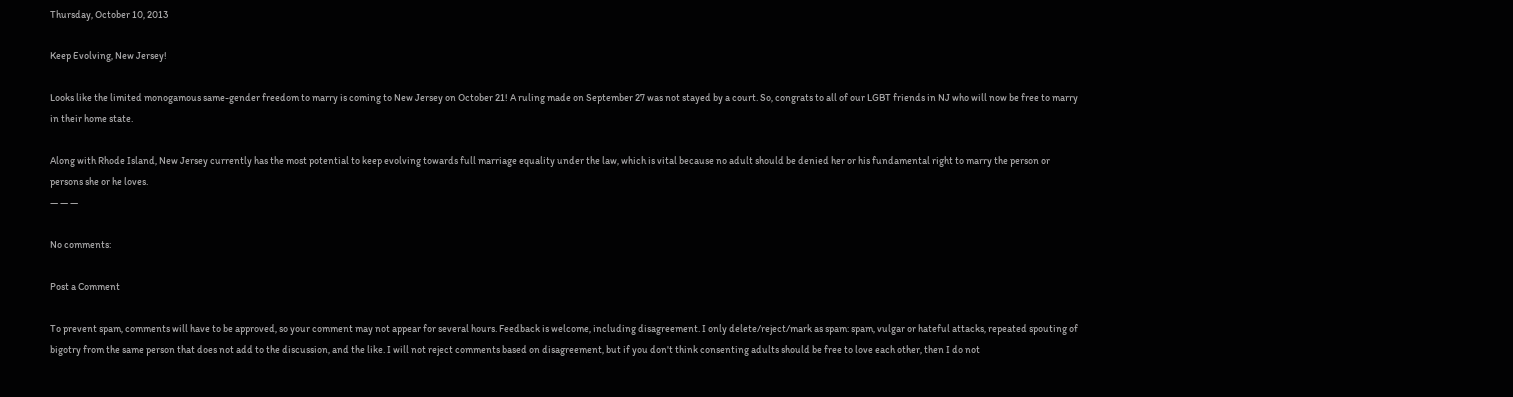Thursday, October 10, 2013

Keep Evolving, New Jersey!

Looks like the limited monogamous same-gender freedom to marry is coming to New Jersey on October 21! A ruling made on September 27 was not stayed by a court. So, congrats to all of our LGBT friends in NJ who will now be free to marry in their home state.

Along with Rhode Island, New Jersey currently has the most potential to keep evolving towards full marriage equality under the law, which is vital because no adult should be denied her or his fundamental right to marry the person or persons she or he loves.
— — —

No comments:

Post a Comment

To prevent spam, comments will have to be approved, so your comment may not appear for several hours. Feedback is welcome, including disagreement. I only delete/reject/mark as spam: spam, vulgar or hateful attacks, repeated spouting of bigotry from the same person that does not add to the discussion, and the like. I will not reject comments based on disagreement, but if you don't think consenting adults should be free to love each other, then I do not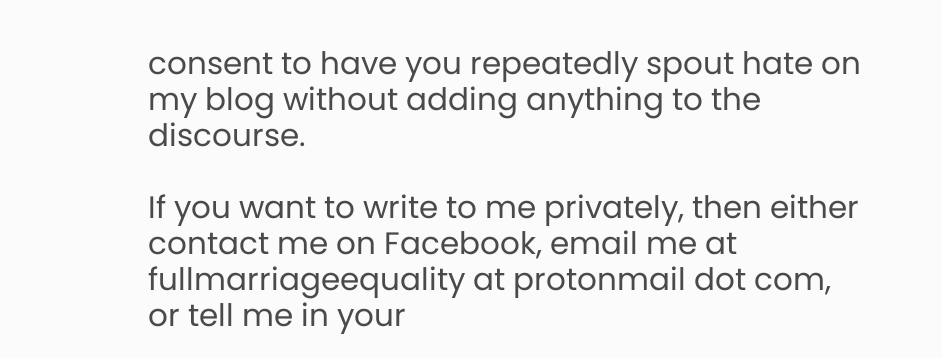consent to have you repeatedly spout hate on my blog without adding anything to the discourse.

If you want to write to me privately, then either contact me on Facebook, email me at fullmarriageequality at protonmail dot com, or tell me in your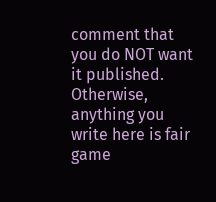comment that you do NOT want it published. Otherwise, anything you write here is fair game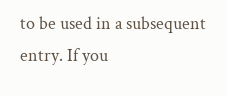to be used in a subsequent entry. If you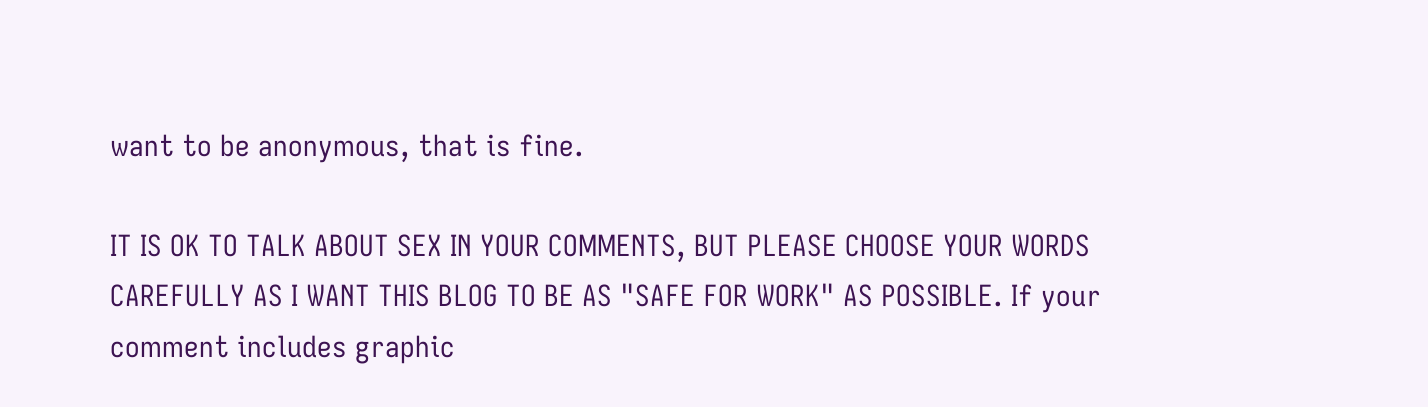want to be anonymous, that is fine.

IT IS OK TO TALK ABOUT SEX IN YOUR COMMENTS, BUT PLEASE CHOOSE YOUR WORDS CAREFULLY AS I WANT THIS BLOG TO BE AS "SAFE FOR WORK" AS POSSIBLE. If your comment includes graphic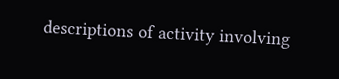descriptions of activity involving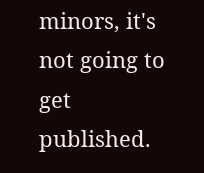minors, it's not going to get published.